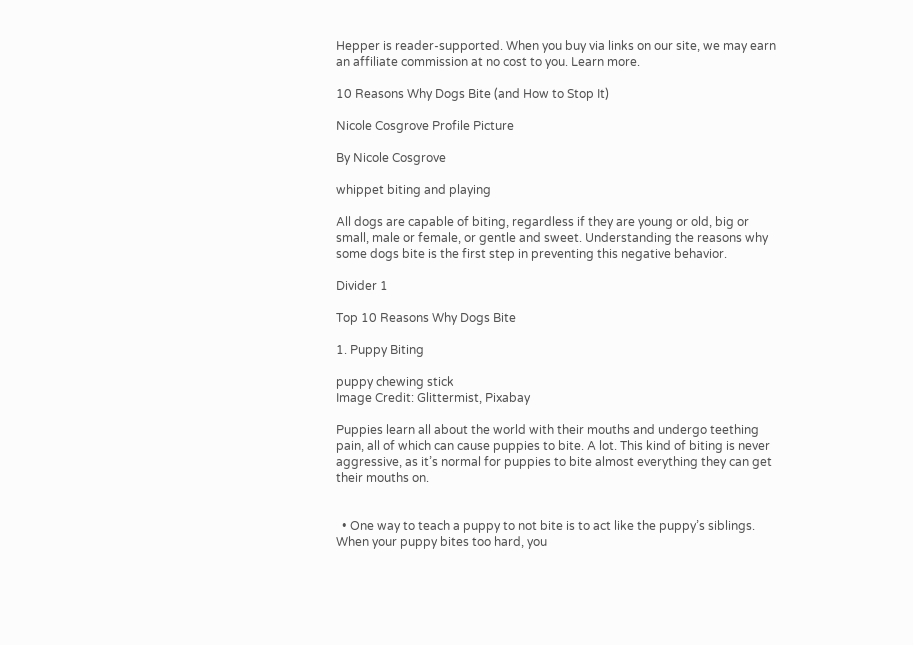Hepper is reader-supported. When you buy via links on our site, we may earn an affiliate commission at no cost to you. Learn more.

10 Reasons Why Dogs Bite (and How to Stop It)

Nicole Cosgrove Profile Picture

By Nicole Cosgrove

whippet biting and playing

All dogs are capable of biting, regardless if they are young or old, big or small, male or female, or gentle and sweet. Understanding the reasons why some dogs bite is the first step in preventing this negative behavior.

Divider 1

Top 10 Reasons Why Dogs Bite

1. Puppy Biting

puppy chewing stick
Image Credit: Glittermist, Pixabay

Puppies learn all about the world with their mouths and undergo teething pain, all of which can cause puppies to bite. A lot. This kind of biting is never aggressive, as it’s normal for puppies to bite almost everything they can get their mouths on.


  • One way to teach a puppy to not bite is to act like the puppy’s siblings. When your puppy bites too hard, you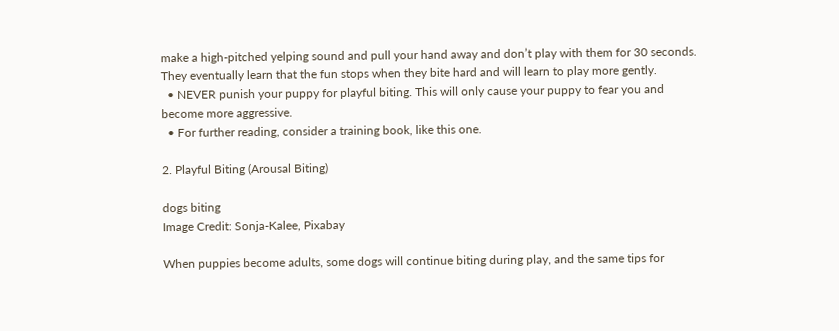make a high-pitched yelping sound and pull your hand away and don’t play with them for 30 seconds. They eventually learn that the fun stops when they bite hard and will learn to play more gently.
  • NEVER punish your puppy for playful biting. This will only cause your puppy to fear you and become more aggressive.
  • For further reading, consider a training book, like this one.

2. Playful Biting (Arousal Biting)

dogs biting
Image Credit: Sonja-Kalee, Pixabay

When puppies become adults, some dogs will continue biting during play, and the same tips for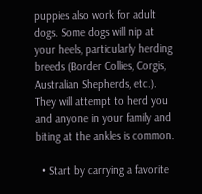puppies also work for adult dogs. Some dogs will nip at your heels, particularly herding breeds (Border Collies, Corgis, Australian Shepherds, etc.). They will attempt to herd you and anyone in your family and biting at the ankles is common.

  • Start by carrying a favorite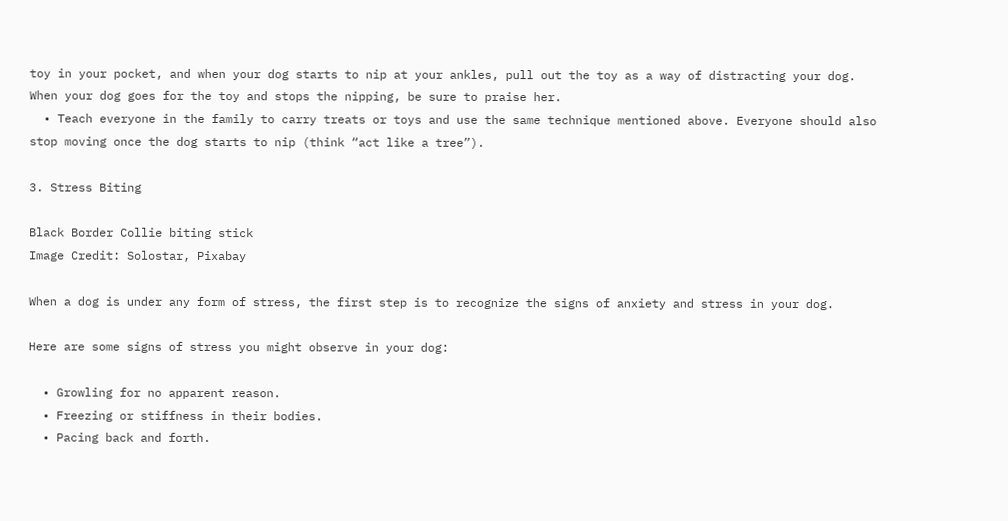toy in your pocket, and when your dog starts to nip at your ankles, pull out the toy as a way of distracting your dog. When your dog goes for the toy and stops the nipping, be sure to praise her.
  • Teach everyone in the family to carry treats or toys and use the same technique mentioned above. Everyone should also stop moving once the dog starts to nip (think “act like a tree”).

3. Stress Biting

Black Border Collie biting stick
Image Credit: Solostar, Pixabay

When a dog is under any form of stress, the first step is to recognize the signs of anxiety and stress in your dog.

Here are some signs of stress you might observe in your dog:

  • Growling for no apparent reason.
  • Freezing or stiffness in their bodies.
  • Pacing back and forth.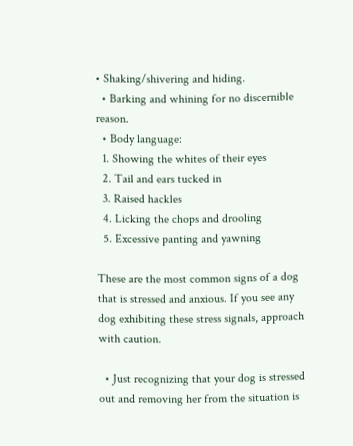• Shaking/shivering and hiding.
  • Barking and whining for no discernible reason.
  • Body language:
  1. Showing the whites of their eyes
  2. Tail and ears tucked in
  3. Raised hackles
  4. Licking the chops and drooling
  5. Excessive panting and yawning

These are the most common signs of a dog that is stressed and anxious. If you see any dog exhibiting these stress signals, approach with caution.

  • Just recognizing that your dog is stressed out and removing her from the situation is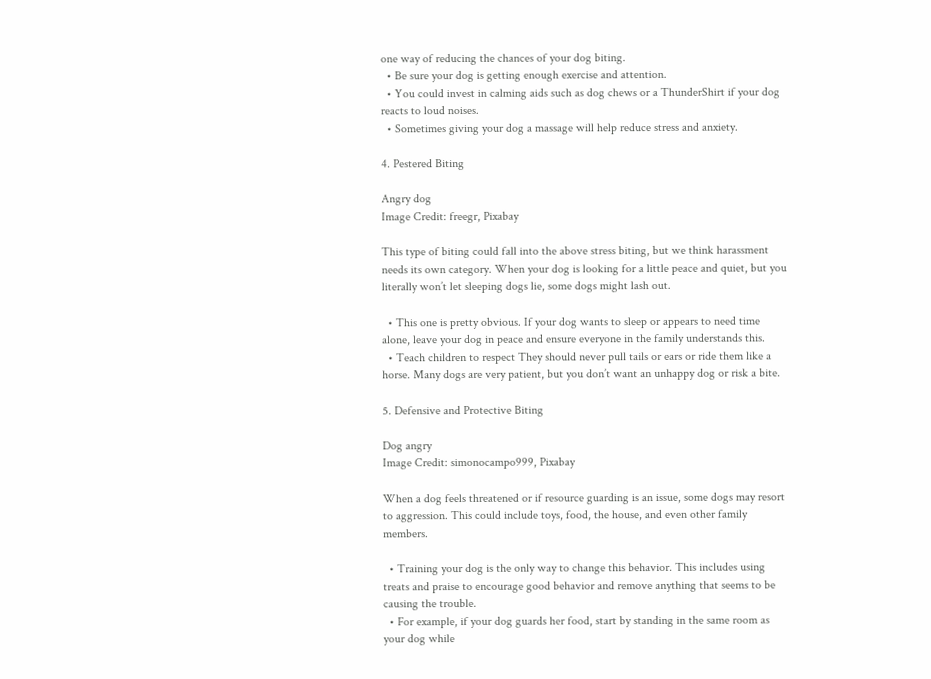one way of reducing the chances of your dog biting.
  • Be sure your dog is getting enough exercise and attention.
  • You could invest in calming aids such as dog chews or a ThunderShirt if your dog reacts to loud noises.
  • Sometimes giving your dog a massage will help reduce stress and anxiety.

4. Pestered Biting

Angry dog
Image Credit: freegr, Pixabay

This type of biting could fall into the above stress biting, but we think harassment needs its own category. When your dog is looking for a little peace and quiet, but you literally won’t let sleeping dogs lie, some dogs might lash out.

  • This one is pretty obvious. If your dog wants to sleep or appears to need time alone, leave your dog in peace and ensure everyone in the family understands this.
  • Teach children to respect They should never pull tails or ears or ride them like a horse. Many dogs are very patient, but you don’t want an unhappy dog or risk a bite.

5. Defensive and Protective Biting

Dog angry
Image Credit: simonocampo999, Pixabay

When a dog feels threatened or if resource guarding is an issue, some dogs may resort to aggression. This could include toys, food, the house, and even other family members.

  • Training your dog is the only way to change this behavior. This includes using treats and praise to encourage good behavior and remove anything that seems to be causing the trouble.
  • For example, if your dog guards her food, start by standing in the same room as your dog while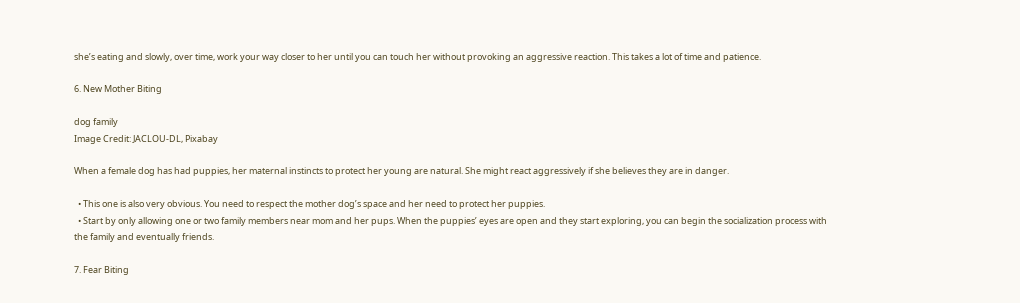she’s eating and slowly, over time, work your way closer to her until you can touch her without provoking an aggressive reaction. This takes a lot of time and patience.

6. New Mother Biting

dog family
Image Credit: JACLOU-DL, Pixabay

When a female dog has had puppies, her maternal instincts to protect her young are natural. She might react aggressively if she believes they are in danger.

  • This one is also very obvious. You need to respect the mother dog’s space and her need to protect her puppies.
  • Start by only allowing one or two family members near mom and her pups. When the puppies’ eyes are open and they start exploring, you can begin the socialization process with the family and eventually friends.

7. Fear Biting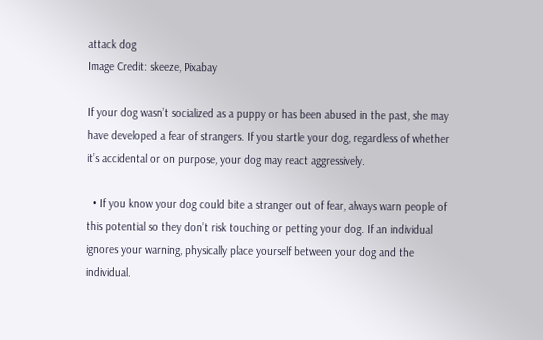attack dog
Image Credit: skeeze, Pixabay

If your dog wasn’t socialized as a puppy or has been abused in the past, she may have developed a fear of strangers. If you startle your dog, regardless of whether it’s accidental or on purpose, your dog may react aggressively.

  • If you know your dog could bite a stranger out of fear, always warn people of this potential so they don’t risk touching or petting your dog. If an individual ignores your warning, physically place yourself between your dog and the individual.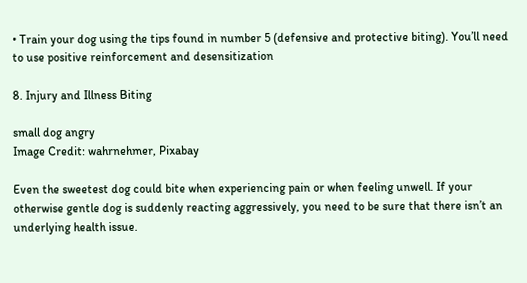• Train your dog using the tips found in number 5 (defensive and protective biting). You’ll need to use positive reinforcement and desensitization

8. Injury and Illness Biting

small dog angry
Image Credit: wahrnehmer, Pixabay

Even the sweetest dog could bite when experiencing pain or when feeling unwell. If your otherwise gentle dog is suddenly reacting aggressively, you need to be sure that there isn’t an underlying health issue.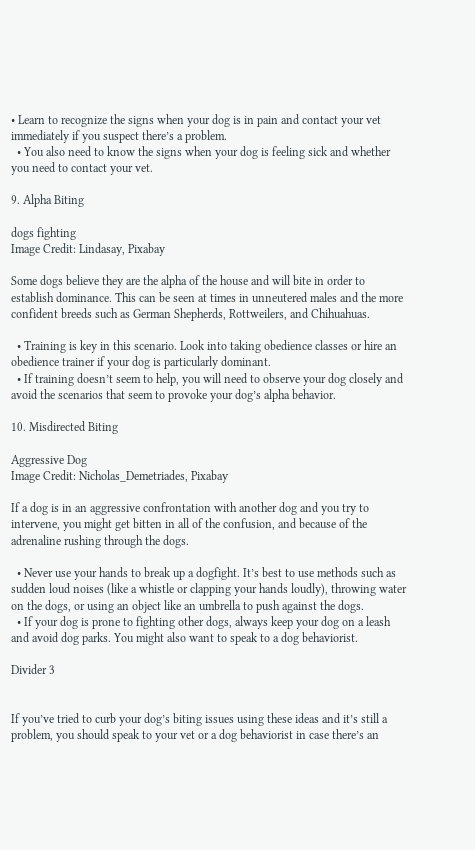• Learn to recognize the signs when your dog is in pain and contact your vet immediately if you suspect there’s a problem.
  • You also need to know the signs when your dog is feeling sick and whether you need to contact your vet.

9. Alpha Biting

dogs fighting
Image Credit: Lindasay, Pixabay

Some dogs believe they are the alpha of the house and will bite in order to establish dominance. This can be seen at times in unneutered males and the more confident breeds such as German Shepherds, Rottweilers, and Chihuahuas.

  • Training is key in this scenario. Look into taking obedience classes or hire an obedience trainer if your dog is particularly dominant.
  • If training doesn’t seem to help, you will need to observe your dog closely and avoid the scenarios that seem to provoke your dog’s alpha behavior.

10. Misdirected Biting

Aggressive Dog
Image Credit: Nicholas_Demetriades, Pixabay

If a dog is in an aggressive confrontation with another dog and you try to intervene, you might get bitten in all of the confusion, and because of the adrenaline rushing through the dogs.

  • Never use your hands to break up a dogfight. It’s best to use methods such as sudden loud noises (like a whistle or clapping your hands loudly), throwing water on the dogs, or using an object like an umbrella to push against the dogs.
  • If your dog is prone to fighting other dogs, always keep your dog on a leash and avoid dog parks. You might also want to speak to a dog behaviorist.

Divider 3


If you’ve tried to curb your dog’s biting issues using these ideas and it’s still a problem, you should speak to your vet or a dog behaviorist in case there’s an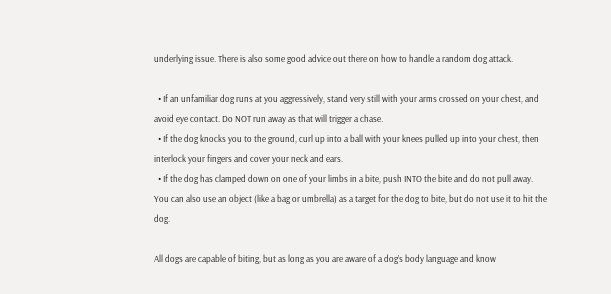underlying issue. There is also some good advice out there on how to handle a random dog attack.

  • If an unfamiliar dog runs at you aggressively, stand very still with your arms crossed on your chest, and avoid eye contact. Do NOT run away as that will trigger a chase.
  • If the dog knocks you to the ground, curl up into a ball with your knees pulled up into your chest, then interlock your fingers and cover your neck and ears.
  • If the dog has clamped down on one of your limbs in a bite, push INTO the bite and do not pull away. You can also use an object (like a bag or umbrella) as a target for the dog to bite, but do not use it to hit the dog.

All dogs are capable of biting, but as long as you are aware of a dog’s body language and know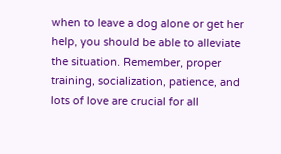when to leave a dog alone or get her help, you should be able to alleviate the situation. Remember, proper training, socialization, patience, and lots of love are crucial for all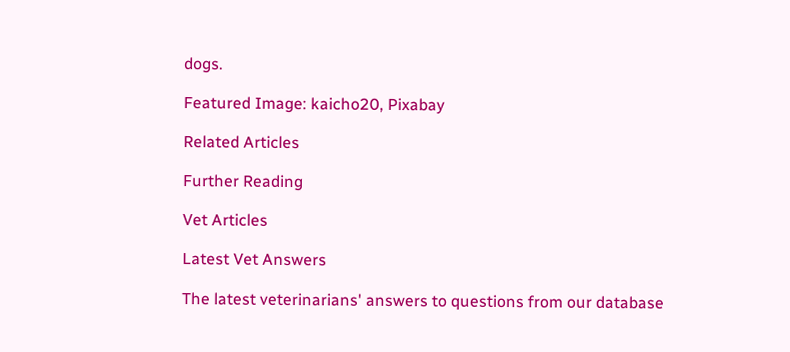dogs.

Featured Image: kaicho20, Pixabay

Related Articles

Further Reading

Vet Articles

Latest Vet Answers

The latest veterinarians' answers to questions from our database